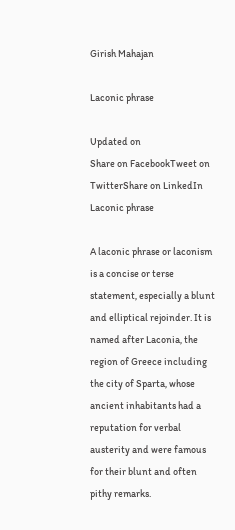Girish Mahajan

Laconic phrase

Updated on
Share on FacebookTweet on TwitterShare on LinkedIn
Laconic phrase

A laconic phrase or laconism is a concise or terse statement, especially a blunt and elliptical rejoinder. It is named after Laconia, the region of Greece including the city of Sparta, whose ancient inhabitants had a reputation for verbal austerity and were famous for their blunt and often pithy remarks.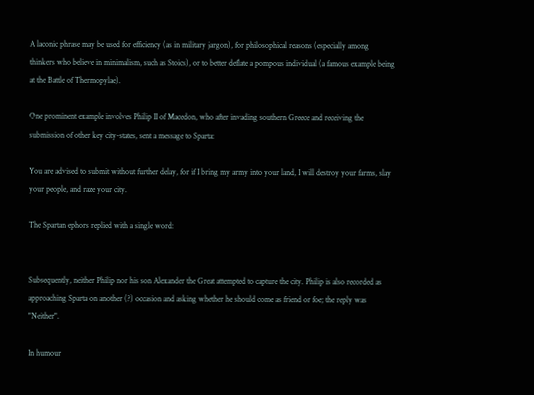A laconic phrase may be used for efficiency (as in military jargon), for philosophical reasons (especially among thinkers who believe in minimalism, such as Stoics), or to better deflate a pompous individual (a famous example being at the Battle of Thermopylae).

One prominent example involves Philip II of Macedon, who after invading southern Greece and receiving the submission of other key city-states, sent a message to Sparta:

You are advised to submit without further delay, for if I bring my army into your land, I will destroy your farms, slay your people, and raze your city.

The Spartan ephors replied with a single word:


Subsequently, neither Philip nor his son Alexander the Great attempted to capture the city. Philip is also recorded as approaching Sparta on another (?) occasion and asking whether he should come as friend or foe; the reply was "Neither".

In humour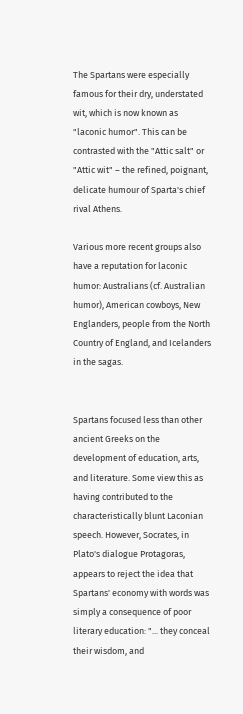The Spartans were especially famous for their dry, understated wit, which is now known as "laconic humor". This can be contrasted with the "Attic salt" or "Attic wit" – the refined, poignant, delicate humour of Sparta's chief rival Athens.

Various more recent groups also have a reputation for laconic humor: Australians (cf. Australian humor), American cowboys, New Englanders, people from the North Country of England, and Icelanders in the sagas.


Spartans focused less than other ancient Greeks on the development of education, arts, and literature. Some view this as having contributed to the characteristically blunt Laconian speech. However, Socrates, in Plato's dialogue Protagoras, appears to reject the idea that Spartans' economy with words was simply a consequence of poor literary education: "... they conceal their wisdom, and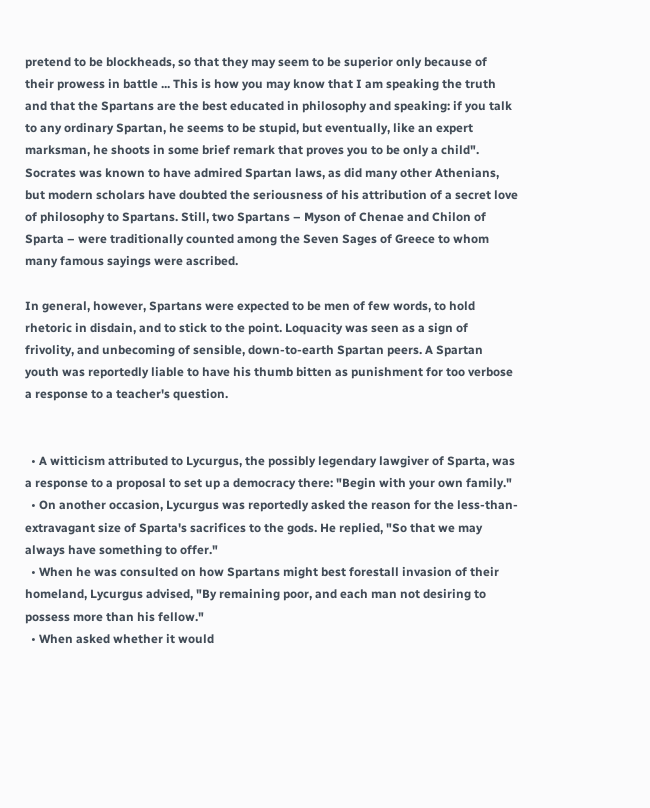pretend to be blockheads, so that they may seem to be superior only because of their prowess in battle ... This is how you may know that I am speaking the truth and that the Spartans are the best educated in philosophy and speaking: if you talk to any ordinary Spartan, he seems to be stupid, but eventually, like an expert marksman, he shoots in some brief remark that proves you to be only a child". Socrates was known to have admired Spartan laws, as did many other Athenians, but modern scholars have doubted the seriousness of his attribution of a secret love of philosophy to Spartans. Still, two Spartans – Myson of Chenae and Chilon of Sparta – were traditionally counted among the Seven Sages of Greece to whom many famous sayings were ascribed.

In general, however, Spartans were expected to be men of few words, to hold rhetoric in disdain, and to stick to the point. Loquacity was seen as a sign of frivolity, and unbecoming of sensible, down-to-earth Spartan peers. A Spartan youth was reportedly liable to have his thumb bitten as punishment for too verbose a response to a teacher's question.


  • A witticism attributed to Lycurgus, the possibly legendary lawgiver of Sparta, was a response to a proposal to set up a democracy there: "Begin with your own family."
  • On another occasion, Lycurgus was reportedly asked the reason for the less-than-extravagant size of Sparta's sacrifices to the gods. He replied, "So that we may always have something to offer."
  • When he was consulted on how Spartans might best forestall invasion of their homeland, Lycurgus advised, "By remaining poor, and each man not desiring to possess more than his fellow."
  • When asked whether it would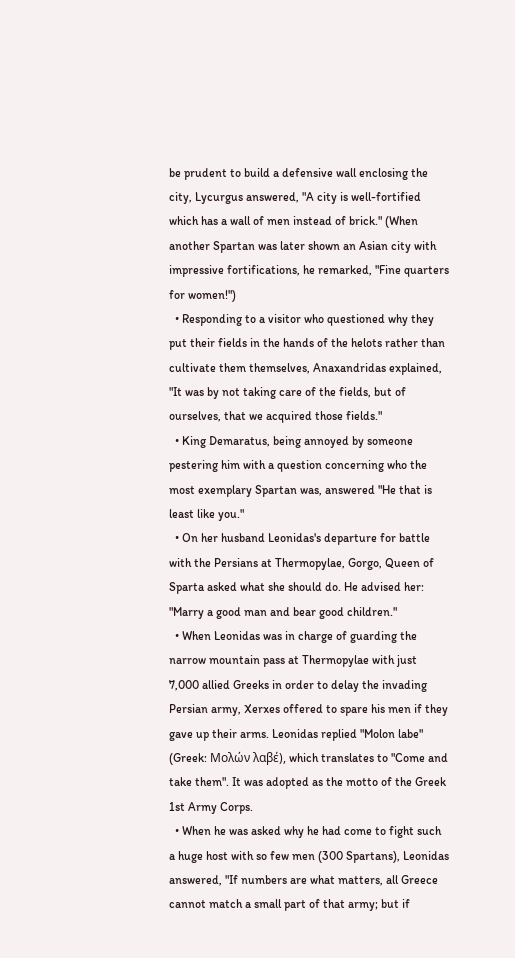be prudent to build a defensive wall enclosing the city, Lycurgus answered, "A city is well-fortified which has a wall of men instead of brick." (When another Spartan was later shown an Asian city with impressive fortifications, he remarked, "Fine quarters for women!")
  • Responding to a visitor who questioned why they put their fields in the hands of the helots rather than cultivate them themselves, Anaxandridas explained, "It was by not taking care of the fields, but of ourselves, that we acquired those fields."
  • King Demaratus, being annoyed by someone pestering him with a question concerning who the most exemplary Spartan was, answered "He that is least like you."
  • On her husband Leonidas's departure for battle with the Persians at Thermopylae, Gorgo, Queen of Sparta asked what she should do. He advised her: "Marry a good man and bear good children."
  • When Leonidas was in charge of guarding the narrow mountain pass at Thermopylae with just 7,000 allied Greeks in order to delay the invading Persian army, Xerxes offered to spare his men if they gave up their arms. Leonidas replied "Molon labe" (Greek: Μολών λαβέ), which translates to "Come and take them". It was adopted as the motto of the Greek 1st Army Corps.
  • When he was asked why he had come to fight such a huge host with so few men (300 Spartans), Leonidas answered, "If numbers are what matters, all Greece cannot match a small part of that army; but if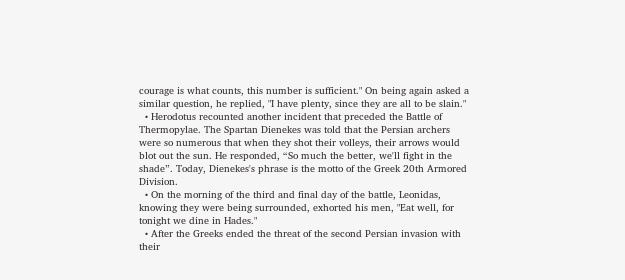courage is what counts, this number is sufficient." On being again asked a similar question, he replied, "I have plenty, since they are all to be slain."
  • Herodotus recounted another incident that preceded the Battle of Thermopylae. The Spartan Dienekes was told that the Persian archers were so numerous that when they shot their volleys, their arrows would blot out the sun. He responded, “So much the better, we'll fight in the shade”. Today, Dienekes's phrase is the motto of the Greek 20th Armored Division.
  • On the morning of the third and final day of the battle, Leonidas, knowing they were being surrounded, exhorted his men, "Eat well, for tonight we dine in Hades."
  • After the Greeks ended the threat of the second Persian invasion with their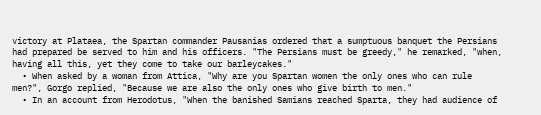victory at Plataea, the Spartan commander Pausanias ordered that a sumptuous banquet the Persians had prepared be served to him and his officers. "The Persians must be greedy," he remarked, "when, having all this, yet they come to take our barleycakes."
  • When asked by a woman from Attica, "Why are you Spartan women the only ones who can rule men?", Gorgo replied, "Because we are also the only ones who give birth to men."
  • In an account from Herodotus, "When the banished Samians reached Sparta, they had audience of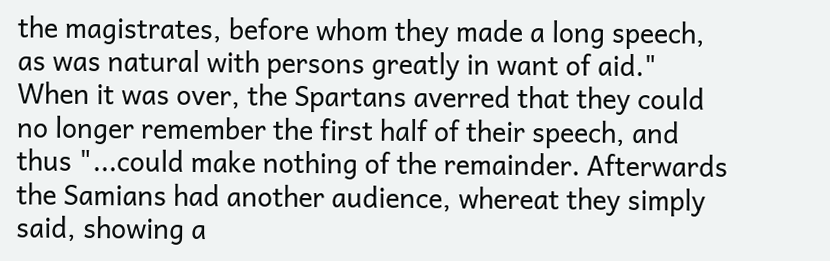the magistrates, before whom they made a long speech, as was natural with persons greatly in want of aid." When it was over, the Spartans averred that they could no longer remember the first half of their speech, and thus "...could make nothing of the remainder. Afterwards the Samians had another audience, whereat they simply said, showing a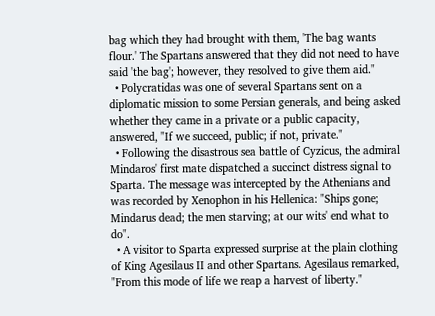bag which they had brought with them, 'The bag wants flour.' The Spartans answered that they did not need to have said 'the bag'; however, they resolved to give them aid."
  • Polycratidas was one of several Spartans sent on a diplomatic mission to some Persian generals, and being asked whether they came in a private or a public capacity, answered, "If we succeed, public; if not, private."
  • Following the disastrous sea battle of Cyzicus, the admiral Mindaros' first mate dispatched a succinct distress signal to Sparta. The message was intercepted by the Athenians and was recorded by Xenophon in his Hellenica: "Ships gone; Mindarus dead; the men starving; at our wits' end what to do".
  • A visitor to Sparta expressed surprise at the plain clothing of King Agesilaus II and other Spartans. Agesilaus remarked, "From this mode of life we reap a harvest of liberty."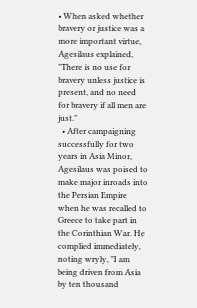• When asked whether bravery or justice was a more important virtue, Agesilaus explained, "There is no use for bravery unless justice is present, and no need for bravery if all men are just."
  • After campaigning successfully for two years in Asia Minor, Agesilaus was poised to make major inroads into the Persian Empire when he was recalled to Greece to take part in the Corinthian War. He complied immediately, noting wryly, "I am being driven from Asia by ten thousand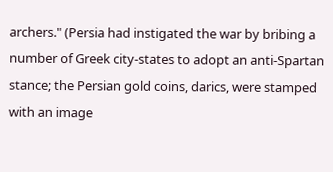archers." (Persia had instigated the war by bribing a number of Greek city-states to adopt an anti-Spartan stance; the Persian gold coins, darics, were stamped with an image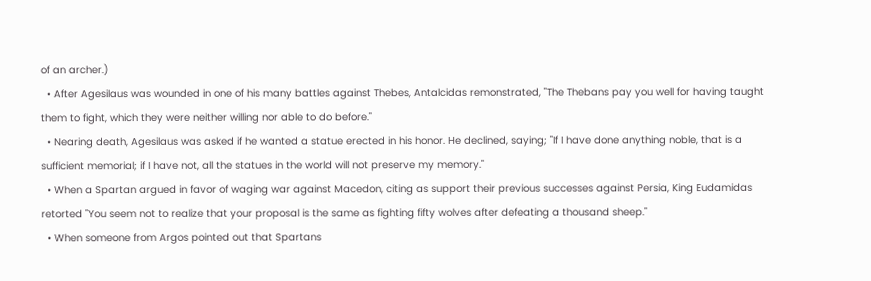of an archer.)
  • After Agesilaus was wounded in one of his many battles against Thebes, Antalcidas remonstrated, "The Thebans pay you well for having taught them to fight, which they were neither willing nor able to do before."
  • Nearing death, Agesilaus was asked if he wanted a statue erected in his honor. He declined, saying; "If I have done anything noble, that is a sufficient memorial; if I have not, all the statues in the world will not preserve my memory."
  • When a Spartan argued in favor of waging war against Macedon, citing as support their previous successes against Persia, King Eudamidas retorted "You seem not to realize that your proposal is the same as fighting fifty wolves after defeating a thousand sheep."
  • When someone from Argos pointed out that Spartans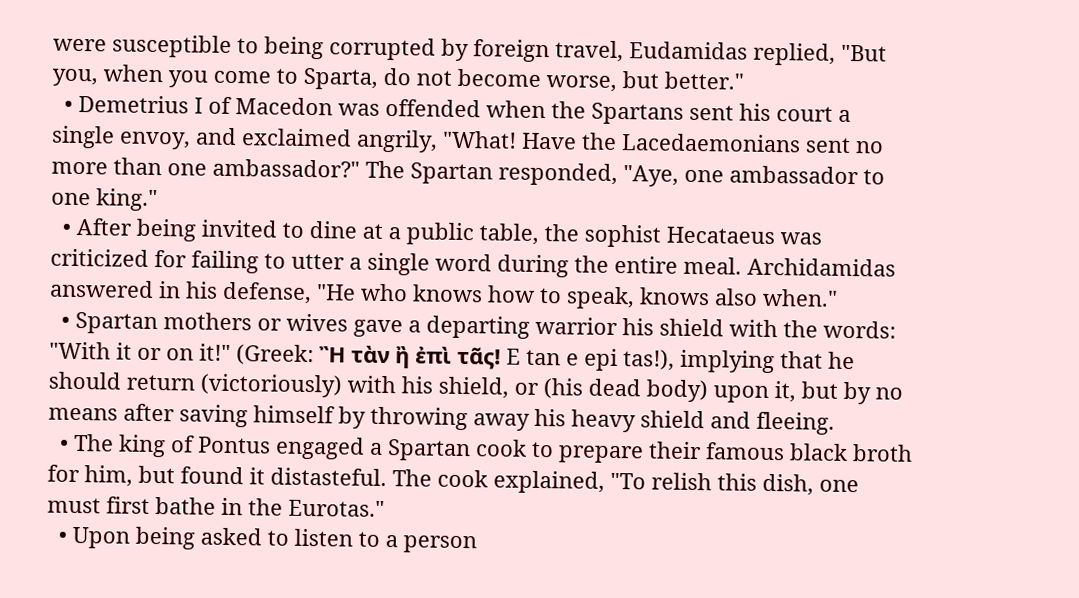were susceptible to being corrupted by foreign travel, Eudamidas replied, "But you, when you come to Sparta, do not become worse, but better."
  • Demetrius I of Macedon was offended when the Spartans sent his court a single envoy, and exclaimed angrily, "What! Have the Lacedaemonians sent no more than one ambassador?" The Spartan responded, "Aye, one ambassador to one king."
  • After being invited to dine at a public table, the sophist Hecataeus was criticized for failing to utter a single word during the entire meal. Archidamidas answered in his defense, "He who knows how to speak, knows also when."
  • Spartan mothers or wives gave a departing warrior his shield with the words: "With it or on it!" (Greek: Ἢ τὰν ἢ ἐπὶ τᾶς! E tan e epi tas!), implying that he should return (victoriously) with his shield, or (his dead body) upon it, but by no means after saving himself by throwing away his heavy shield and fleeing.
  • The king of Pontus engaged a Spartan cook to prepare their famous black broth for him, but found it distasteful. The cook explained, "To relish this dish, one must first bathe in the Eurotas."
  • Upon being asked to listen to a person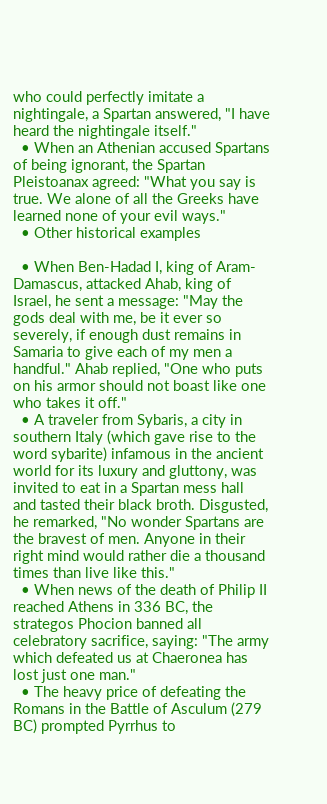who could perfectly imitate a nightingale, a Spartan answered, "I have heard the nightingale itself."
  • When an Athenian accused Spartans of being ignorant, the Spartan Pleistoanax agreed: "What you say is true. We alone of all the Greeks have learned none of your evil ways."
  • Other historical examples

  • When Ben-Hadad I, king of Aram-Damascus, attacked Ahab, king of Israel, he sent a message: "May the gods deal with me, be it ever so severely, if enough dust remains in Samaria to give each of my men a handful." Ahab replied, "One who puts on his armor should not boast like one who takes it off."
  • A traveler from Sybaris, a city in southern Italy (which gave rise to the word sybarite) infamous in the ancient world for its luxury and gluttony, was invited to eat in a Spartan mess hall and tasted their black broth. Disgusted, he remarked, "No wonder Spartans are the bravest of men. Anyone in their right mind would rather die a thousand times than live like this."
  • When news of the death of Philip II reached Athens in 336 BC, the strategos Phocion banned all celebratory sacrifice, saying: "The army which defeated us at Chaeronea has lost just one man."
  • The heavy price of defeating the Romans in the Battle of Asculum (279 BC) prompted Pyrrhus to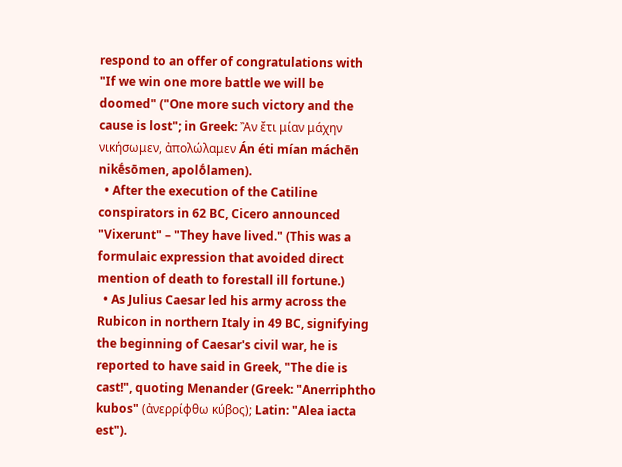respond to an offer of congratulations with "If we win one more battle we will be doomed" ("One more such victory and the cause is lost"; in Greek: Ἂν ἔτι μίαν μάχην νικήσωμεν, ἀπολώλαμεν Án éti mían máchēn nikḗsōmen, apolṓlamen).
  • After the execution of the Catiline conspirators in 62 BC, Cicero announced "Vixerunt" – "They have lived." (This was a formulaic expression that avoided direct mention of death to forestall ill fortune.)
  • As Julius Caesar led his army across the Rubicon in northern Italy in 49 BC, signifying the beginning of Caesar's civil war, he is reported to have said in Greek, "The die is cast!", quoting Menander (Greek: "Anerriphtho kubos" (ἀνερρίφθω κύβος); Latin: "Alea iacta est").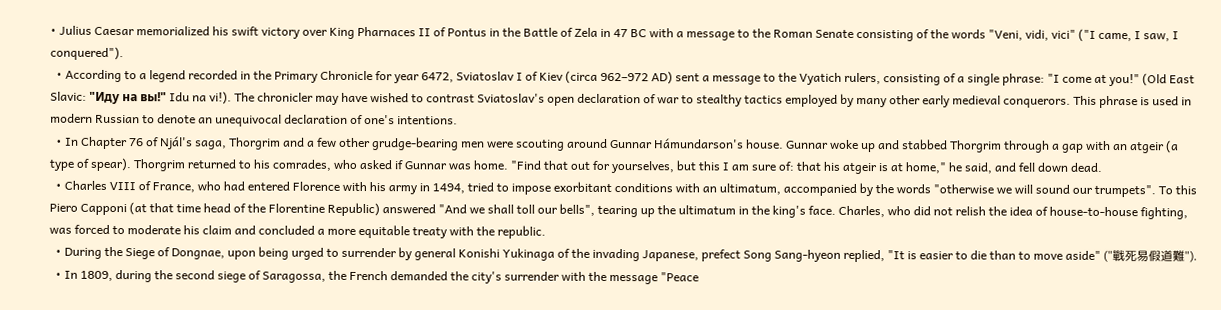• Julius Caesar memorialized his swift victory over King Pharnaces II of Pontus in the Battle of Zela in 47 BC with a message to the Roman Senate consisting of the words "Veni, vidi, vici" ("I came, I saw, I conquered").
  • According to a legend recorded in the Primary Chronicle for year 6472, Sviatoslav I of Kiev (circa 962–972 AD) sent a message to the Vyatich rulers, consisting of a single phrase: "I come at you!" (Old East Slavic: "Иду на вы!" Idu na vi!). The chronicler may have wished to contrast Sviatoslav's open declaration of war to stealthy tactics employed by many other early medieval conquerors. This phrase is used in modern Russian to denote an unequivocal declaration of one's intentions.
  • In Chapter 76 of Njál's saga, Thorgrim and a few other grudge-bearing men were scouting around Gunnar Hámundarson's house. Gunnar woke up and stabbed Thorgrim through a gap with an atgeir (a type of spear). Thorgrim returned to his comrades, who asked if Gunnar was home. "Find that out for yourselves, but this I am sure of: that his atgeir is at home," he said, and fell down dead.
  • Charles VIII of France, who had entered Florence with his army in 1494, tried to impose exorbitant conditions with an ultimatum, accompanied by the words "otherwise we will sound our trumpets". To this Piero Capponi (at that time head of the Florentine Republic) answered "And we shall toll our bells", tearing up the ultimatum in the king's face. Charles, who did not relish the idea of house-to-house fighting, was forced to moderate his claim and concluded a more equitable treaty with the republic.
  • During the Siege of Dongnae, upon being urged to surrender by general Konishi Yukinaga of the invading Japanese, prefect Song Sang-hyeon replied, "It is easier to die than to move aside" ("戰死易假道難").
  • In 1809, during the second siege of Saragossa, the French demanded the city's surrender with the message "Peace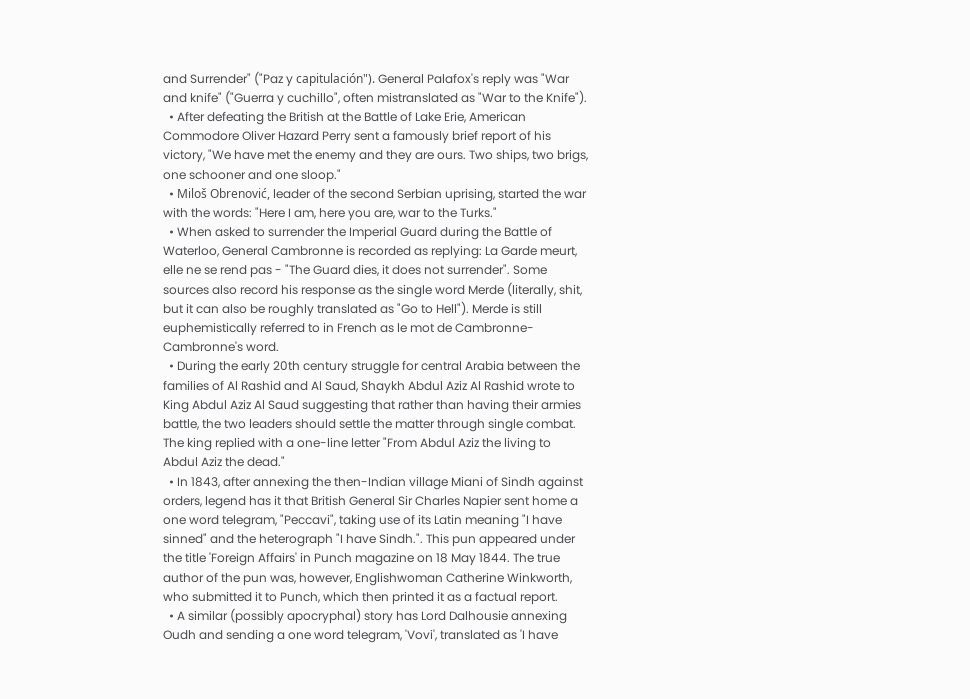and Surrender" ("Paz y capitulación"). General Palafox's reply was "War and knife" ("Guerra y cuchillo", often mistranslated as "War to the Knife").
  • After defeating the British at the Battle of Lake Erie, American Commodore Oliver Hazard Perry sent a famously brief report of his victory, "We have met the enemy and they are ours. Two ships, two brigs, one schooner and one sloop."
  • Miloš Obrenović, leader of the second Serbian uprising, started the war with the words: "Here I am, here you are, war to the Turks."
  • When asked to surrender the Imperial Guard during the Battle of Waterloo, General Cambronne is recorded as replying: La Garde meurt, elle ne se rend pas - "The Guard dies, it does not surrender". Some sources also record his response as the single word Merde (literally, shit, but it can also be roughly translated as "Go to Hell"). Merde is still euphemistically referred to in French as le mot de Cambronne- Cambronne's word.
  • During the early 20th century struggle for central Arabia between the families of Al Rashid and Al Saud, Shaykh Abdul Aziz Al Rashid wrote to King Abdul Aziz Al Saud suggesting that rather than having their armies battle, the two leaders should settle the matter through single combat. The king replied with a one-line letter "From Abdul Aziz the living to Abdul Aziz the dead."
  • In 1843, after annexing the then-Indian village Miani of Sindh against orders, legend has it that British General Sir Charles Napier sent home a one word telegram, "Peccavi", taking use of its Latin meaning "I have sinned" and the heterograph "I have Sindh.". This pun appeared under the title 'Foreign Affairs' in Punch magazine on 18 May 1844. The true author of the pun was, however, Englishwoman Catherine Winkworth, who submitted it to Punch, which then printed it as a factual report.
  • A similar (possibly apocryphal) story has Lord Dalhousie annexing Oudh and sending a one word telegram, 'Vovi', translated as 'I have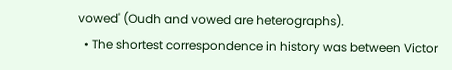vowed' (Oudh and vowed are heterographs).
  • The shortest correspondence in history was between Victor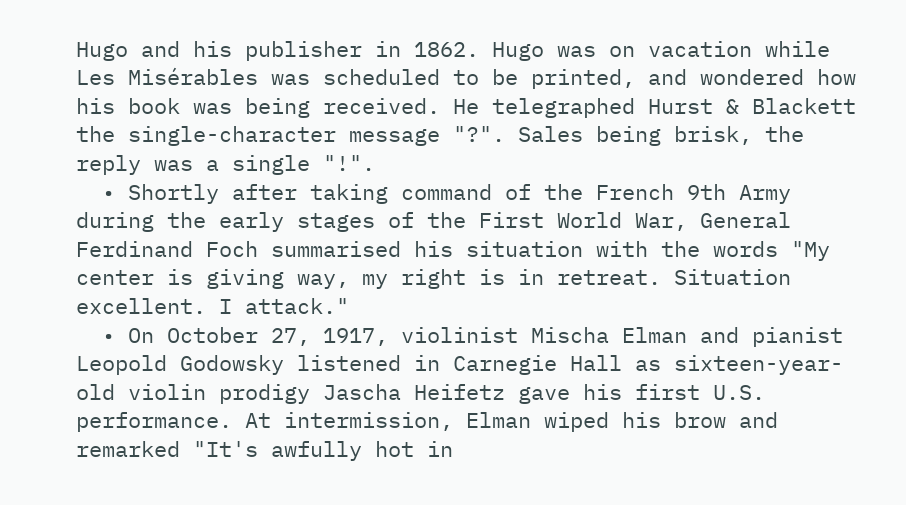Hugo and his publisher in 1862. Hugo was on vacation while Les Misérables was scheduled to be printed, and wondered how his book was being received. He telegraphed Hurst & Blackett the single-character message "?". Sales being brisk, the reply was a single "!".
  • Shortly after taking command of the French 9th Army during the early stages of the First World War, General Ferdinand Foch summarised his situation with the words "My center is giving way, my right is in retreat. Situation excellent. I attack."
  • On October 27, 1917, violinist Mischa Elman and pianist Leopold Godowsky listened in Carnegie Hall as sixteen-year-old violin prodigy Jascha Heifetz gave his first U.S. performance. At intermission, Elman wiped his brow and remarked "It's awfully hot in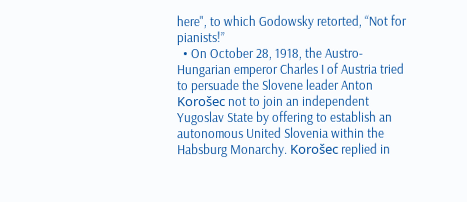here", to which Godowsky retorted, “Not for pianists!”
  • On October 28, 1918, the Austro-Hungarian emperor Charles I of Austria tried to persuade the Slovene leader Anton Korošec not to join an independent Yugoslav State by offering to establish an autonomous United Slovenia within the Habsburg Monarchy. Korošec replied in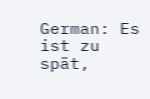German: Es ist zu spät,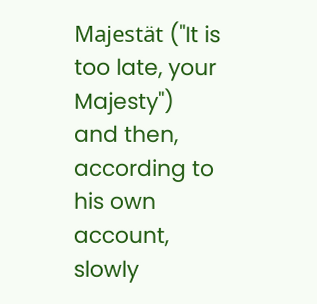Majestät ("It is too late, your Majesty") and then, according to his own account, slowly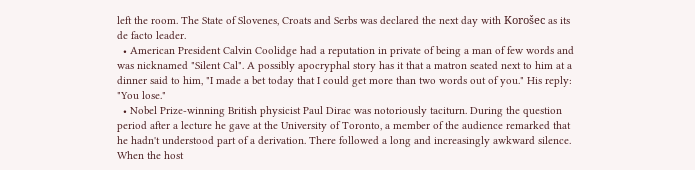left the room. The State of Slovenes, Croats and Serbs was declared the next day with Korošec as its de facto leader.
  • American President Calvin Coolidge had a reputation in private of being a man of few words and was nicknamed "Silent Cal". A possibly apocryphal story has it that a matron seated next to him at a dinner said to him, "I made a bet today that I could get more than two words out of you." His reply: "You lose."
  • Nobel Prize-winning British physicist Paul Dirac was notoriously taciturn. During the question period after a lecture he gave at the University of Toronto, a member of the audience remarked that he hadn't understood part of a derivation. There followed a long and increasingly awkward silence. When the host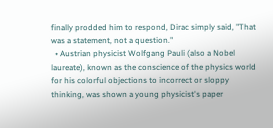finally prodded him to respond, Dirac simply said, "That was a statement, not a question."
  • Austrian physicist Wolfgang Pauli (also a Nobel laureate), known as the conscience of the physics world for his colorful objections to incorrect or sloppy thinking, was shown a young physicist's paper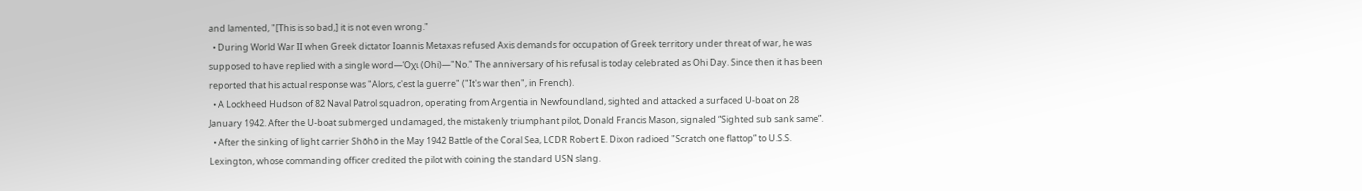and lamented, "[This is so bad,] it is not even wrong."
  • During World War II when Greek dictator Ioannis Metaxas refused Axis demands for occupation of Greek territory under threat of war, he was supposed to have replied with a single word—Όχι (Ohi)—"No." The anniversary of his refusal is today celebrated as Ohi Day. Since then it has been reported that his actual response was "Alors, c'est la guerre" ("It's war then", in French).
  • A Lockheed Hudson of 82 Naval Patrol squadron, operating from Argentia in Newfoundland, sighted and attacked a surfaced U-boat on 28 January 1942. After the U-boat submerged undamaged, the mistakenly triumphant pilot, Donald Francis Mason, signaled “Sighted sub sank same”.
  • After the sinking of light carrier Shōhō in the May 1942 Battle of the Coral Sea, LCDR Robert E. Dixon radioed "Scratch one flattop” to U.S.S. Lexington, whose commanding officer credited the pilot with coining the standard USN slang.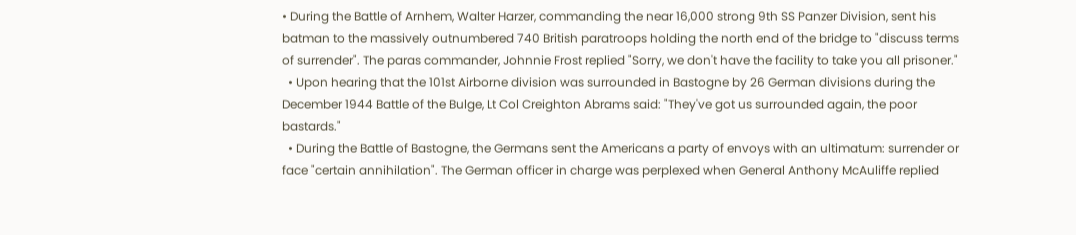• During the Battle of Arnhem, Walter Harzer, commanding the near 16,000 strong 9th SS Panzer Division, sent his batman to the massively outnumbered 740 British paratroops holding the north end of the bridge to "discuss terms of surrender". The paras commander, Johnnie Frost replied "Sorry, we don't have the facility to take you all prisoner."
  • Upon hearing that the 101st Airborne division was surrounded in Bastogne by 26 German divisions during the December 1944 Battle of the Bulge, Lt Col Creighton Abrams said: "They've got us surrounded again, the poor bastards."
  • During the Battle of Bastogne, the Germans sent the Americans a party of envoys with an ultimatum: surrender or face "certain annihilation". The German officer in charge was perplexed when General Anthony McAuliffe replied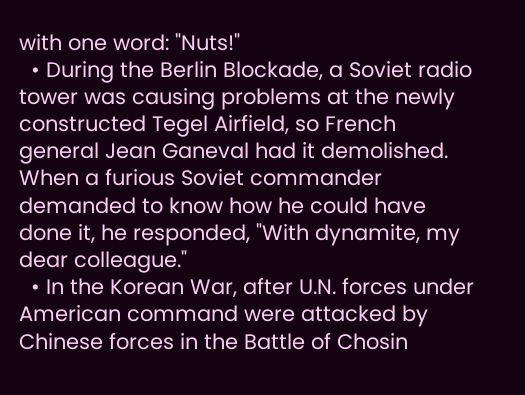with one word: "Nuts!"
  • During the Berlin Blockade, a Soviet radio tower was causing problems at the newly constructed Tegel Airfield, so French general Jean Ganeval had it demolished. When a furious Soviet commander demanded to know how he could have done it, he responded, "With dynamite, my dear colleague."
  • In the Korean War, after U.N. forces under American command were attacked by Chinese forces in the Battle of Chosin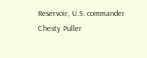Reservoir, U.S. commander Chesty Puller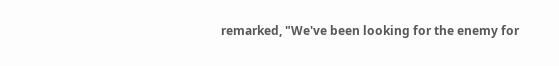remarked, "We've been looking for the enemy for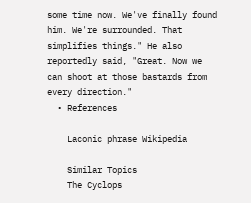some time now. We've finally found him. We're surrounded. That simplifies things." He also reportedly said, "Great. Now we can shoot at those bastards from every direction."
  • References

    Laconic phrase Wikipedia

    Similar Topics
    The Cyclops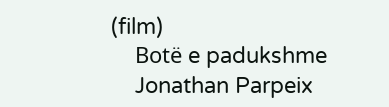(film)
    Botë e padukshme
    Jonathan Parpeix